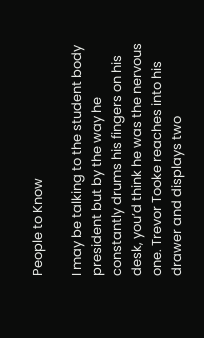People to Know

I may be talking to the student body president but by the way he constantly drums his fingers on his desk, you’d think he was the nervous one. Trevor Tooke reaches into his drawer and displays two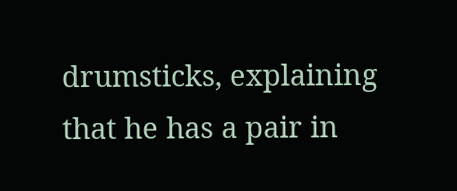drumsticks, explaining that he has a pair in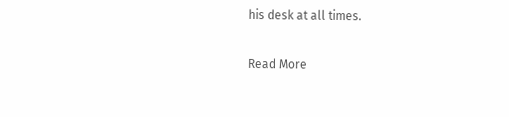his desk at all times.

Read More